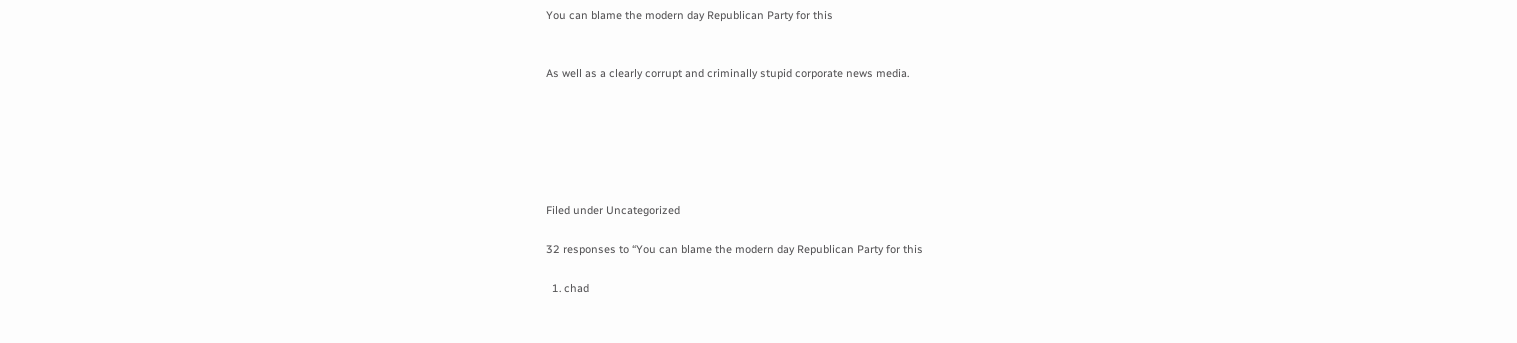You can blame the modern day Republican Party for this


As well as a clearly corrupt and criminally stupid corporate news media.






Filed under Uncategorized

32 responses to “You can blame the modern day Republican Party for this

  1. chad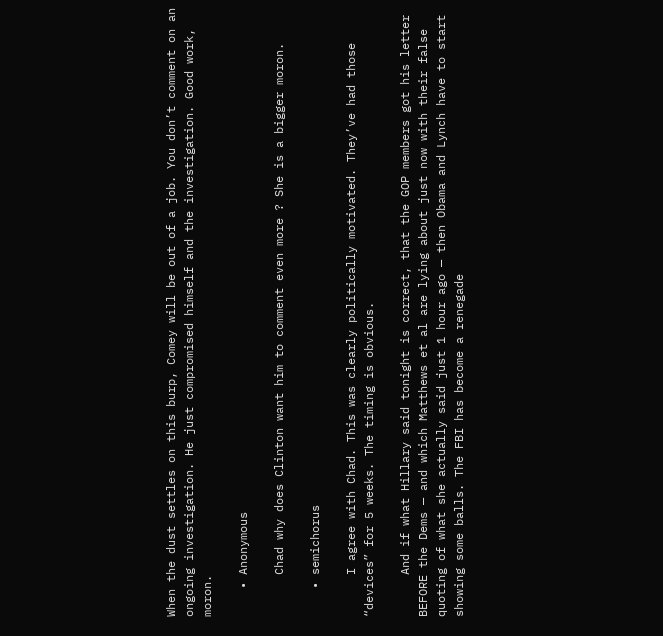When the dust settles on this burp, Comey will be out of a job. You don’t comment on an ongoing investigation. He just compromised himself and the investigation. Good work, moron.

    • Anonymous

      Chad why does Clinton want him to comment even more ? She is a bigger moron.

    • semichorus

      I agree with Chad. This was clearly politically motivated. They’ve had those “devices” for 5 weeks. The timing is obvious.

      And if what Hillary said tonight is correct, that the GOP members got his letter BEFORE the Dems — and which Matthews et al are lying about just now with their false quoting of what she actually said just 1 hour ago — then Obama and Lynch have to start showing some balls. The FBI has become a renegade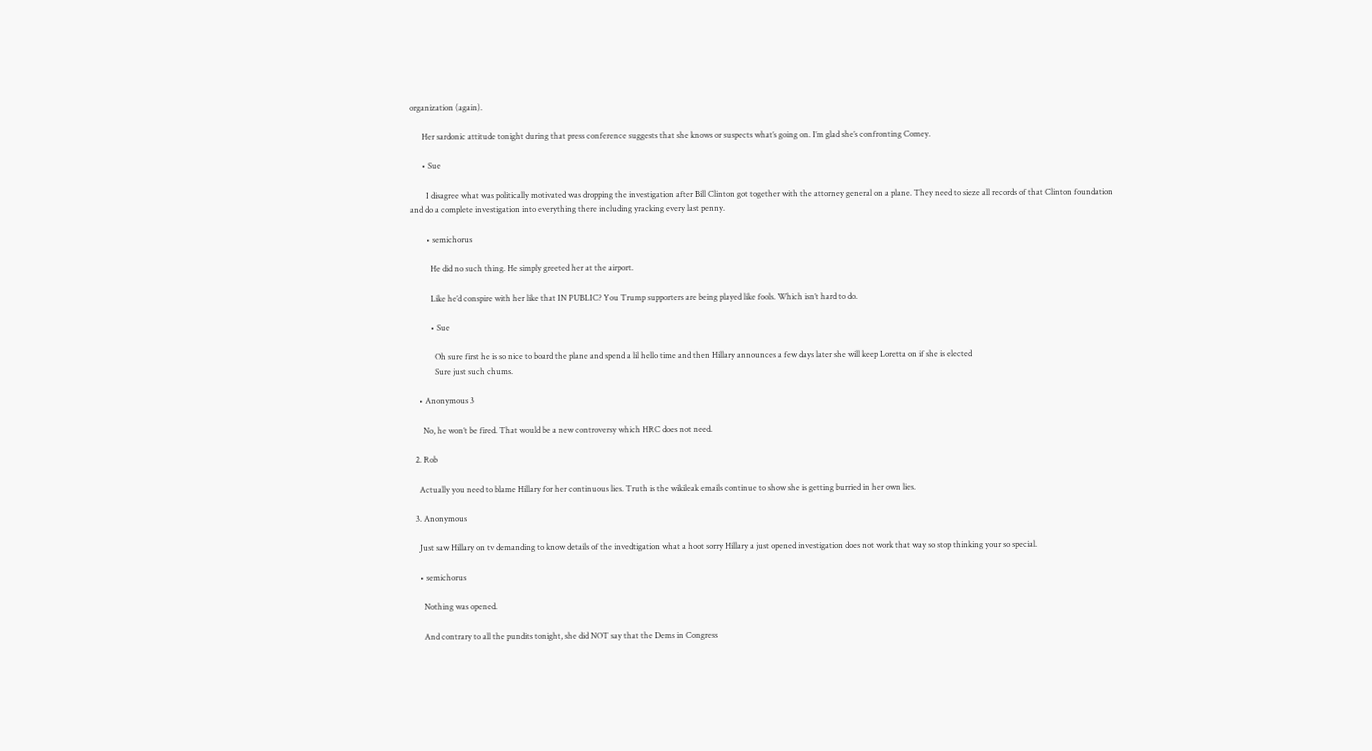organization (again).

      Her sardonic attitude tonight during that press conference suggests that she knows or suspects what’s going on. I’m glad she’s confronting Comey.

      • Sue

        I disagree what was politically motivated was dropping the investigation after Bill Clinton got together with the attorney general on a plane. They need to sieze all records of that Clinton foundation and do a complete investigation into everything there including yracking every last penny.

        • semichorus

          He did no such thing. He simply greeted her at the airport.

          Like he’d conspire with her like that IN PUBLIC? You Trump supporters are being played like fools. Which isn’t hard to do.

          • Sue

            Oh sure first he is so nice to board the plane and spend a lil hello time and then Hillary announces a few days later she will keep Loretta on if she is elected
            Sure just such chums.

    • Anonymous 3

      No, he won’t be fired. That would be a new controversy which HRC does not need.

  2. Rob

    Actually you need to blame Hillary for her continuous lies. Truth is the wikileak emails continue to show she is getting burried in her own lies.

  3. Anonymous

    Just saw Hillary on tv demanding to know details of the invedtigation what a hoot sorry Hillary a just opened investigation does not work that way so stop thinking your so special.

    • semichorus

      Nothing was opened.

      And contrary to all the pundits tonight, she did NOT say that the Dems in Congress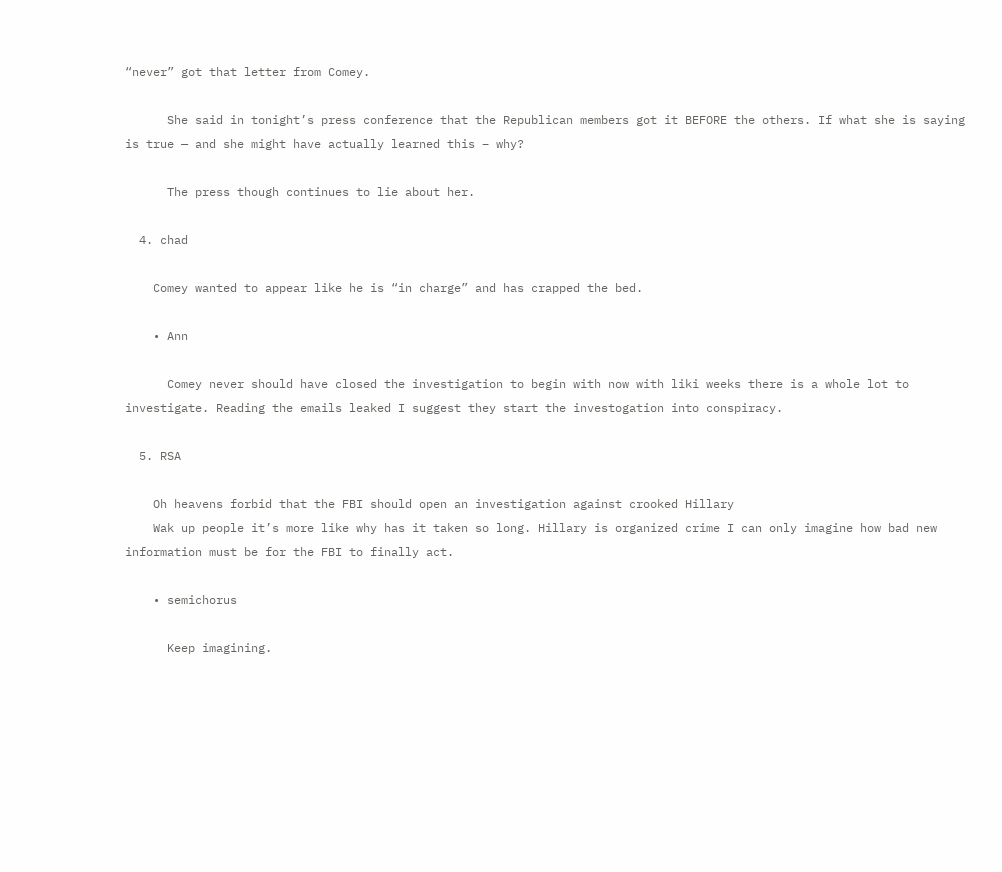“never” got that letter from Comey.

      She said in tonight’s press conference that the Republican members got it BEFORE the others. If what she is saying is true — and she might have actually learned this – why?

      The press though continues to lie about her.

  4. chad

    Comey wanted to appear like he is “in charge” and has crapped the bed.

    • Ann

      Comey never should have closed the investigation to begin with now with liki weeks there is a whole lot to investigate. Reading the emails leaked I suggest they start the investogation into conspiracy.

  5. RSA

    Oh heavens forbid that the FBI should open an investigation against crooked Hillary
    Wak up people it’s more like why has it taken so long. Hillary is organized crime I can only imagine how bad new information must be for the FBI to finally act.

    • semichorus

      Keep imagining.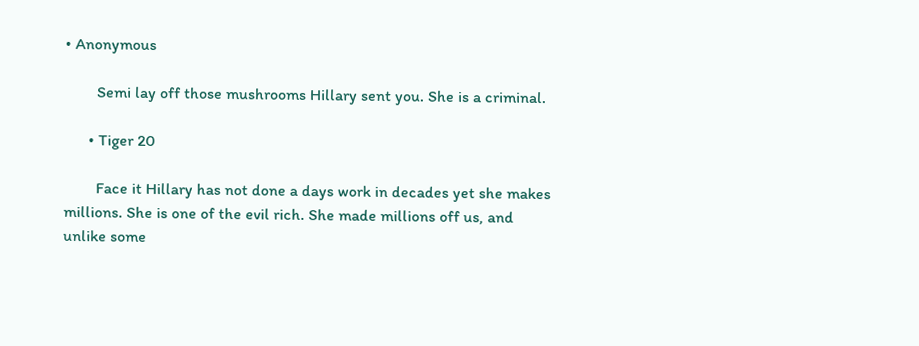• Anonymous

        Semi lay off those mushrooms Hillary sent you. She is a criminal.

      • Tiger 20

        Face it Hillary has not done a days work in decades yet she makes millions. She is one of the evil rich. She made millions off us, and unlike some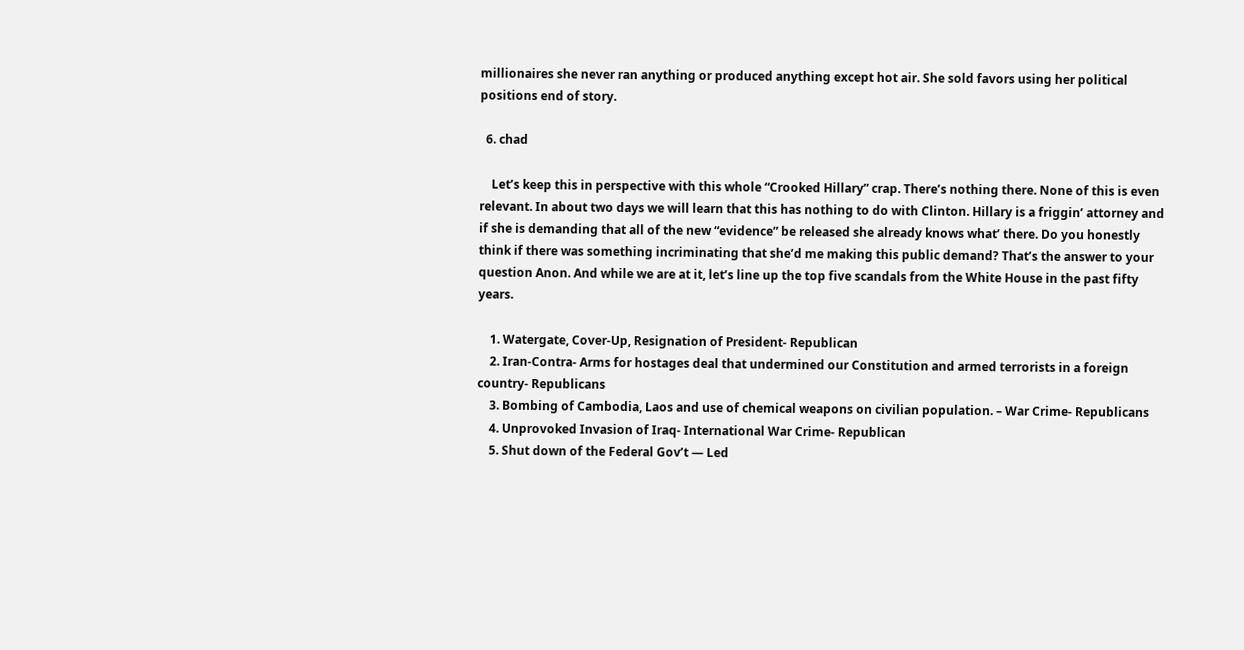millionaires she never ran anything or produced anything except hot air. She sold favors using her political positions end of story.

  6. chad

    Let’s keep this in perspective with this whole “Crooked Hillary” crap. There’s nothing there. None of this is even relevant. In about two days we will learn that this has nothing to do with Clinton. Hillary is a friggin’ attorney and if she is demanding that all of the new “evidence” be released she already knows what’ there. Do you honestly think if there was something incriminating that she’d me making this public demand? That’s the answer to your question Anon. And while we are at it, let’s line up the top five scandals from the White House in the past fifty years.

    1. Watergate, Cover-Up, Resignation of President- Republican
    2. Iran-Contra- Arms for hostages deal that undermined our Constitution and armed terrorists in a foreign country- Republicans
    3. Bombing of Cambodia, Laos and use of chemical weapons on civilian population. – War Crime- Republicans
    4. Unprovoked Invasion of Iraq- International War Crime- Republican
    5. Shut down of the Federal Gov’t — Led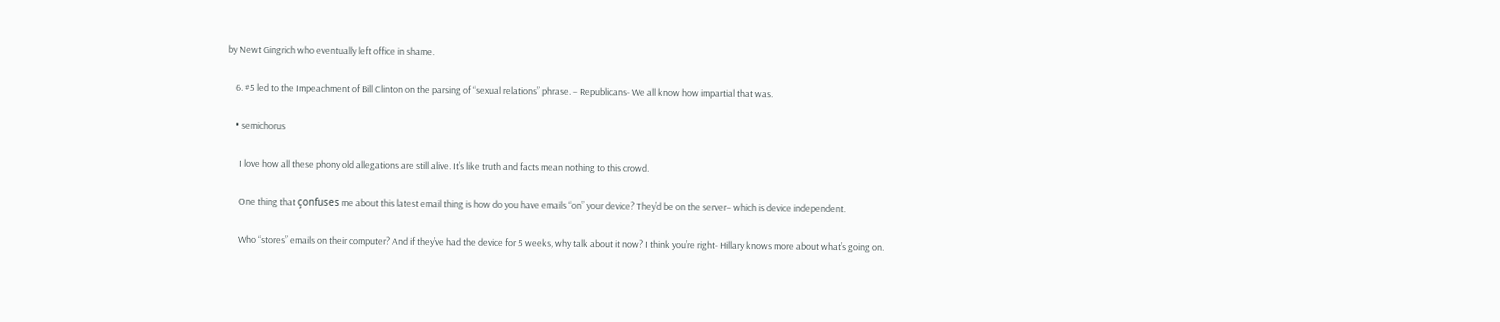by Newt Gingrich who eventually left office in shame.

    6. #5 led to the Impeachment of Bill Clinton on the parsing of “sexual relations” phrase. – Republicans- We all know how impartial that was.

    • semichorus

      I love how all these phony old allegations are still alive. It’s like truth and facts mean nothing to this crowd.

      One thing that çonfuses me about this latest email thing is how do you have emails “on” your device? They’d be on the server– which is device independent.

      Who “stores” emails on their computer? And if they’ve had the device for 5 weeks, why talk about it now? I think you’re right- Hillary knows more about what’s going on.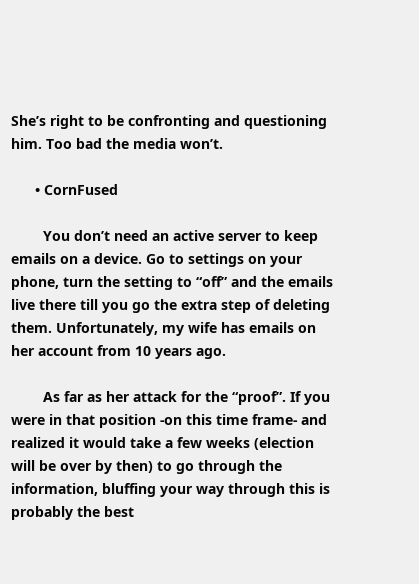She’s right to be confronting and questioning him. Too bad the media won’t.

      • CornFused

        You don’t need an active server to keep emails on a device. Go to settings on your phone, turn the setting to “off” and the emails live there till you go the extra step of deleting them. Unfortunately, my wife has emails on her account from 10 years ago.

        As far as her attack for the “proof”. If you were in that position -on this time frame- and realized it would take a few weeks (election will be over by then) to go through the information, bluffing your way through this is probably the best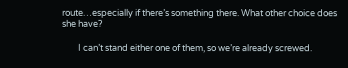route…especially if there’s something there. What other choice does she have?

        I can’t stand either one of them, so we’re already screwed.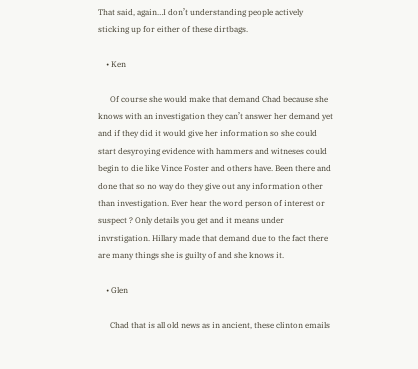That said, again…I don’t understanding people actively sticking up for either of these dirtbags.

    • Ken

      Of course she would make that demand Chad because she knows with an investigation they can’t answer her demand yet and if they did it would give her information so she could start desyroying evidence with hammers and witneses could begin to die like Vince Foster and others have. Been there and done that so no way do they give out any information other than investigation. Ever hear the word person of interest or suspect ? Only details you get and it means under invrstigation. Hillary made that demand due to the fact there are many things she is guilty of and she knows it.

    • Glen

      Chad that is all old news as in ancient, these clinton emails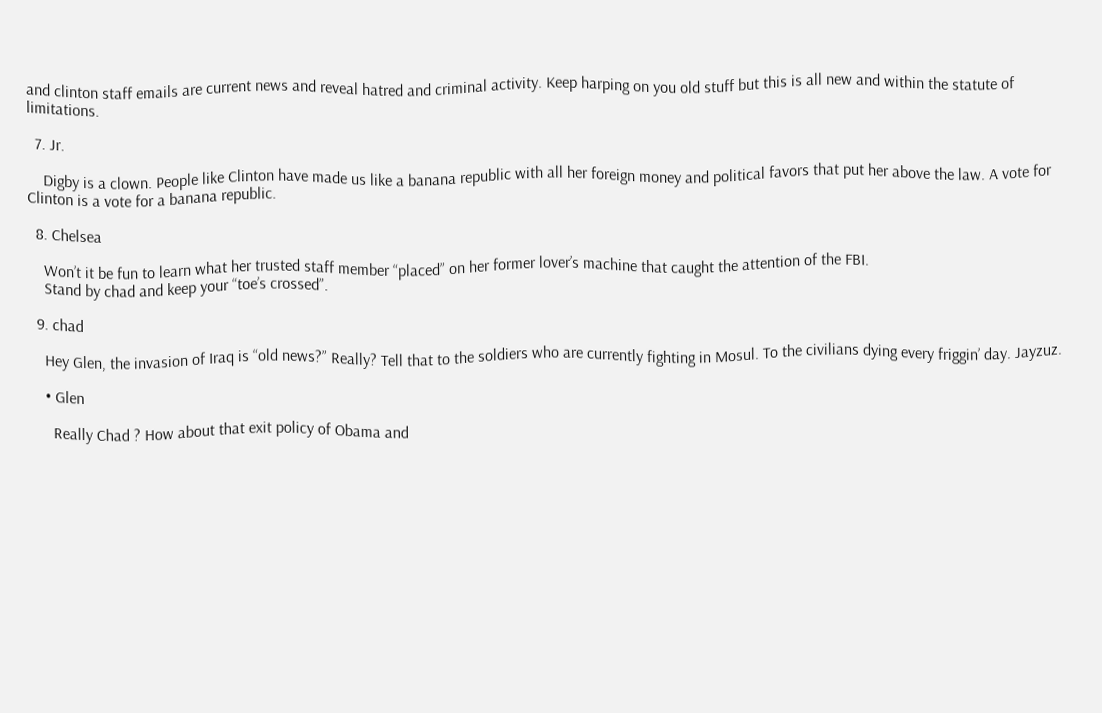and clinton staff emails are current news and reveal hatred and criminal activity. Keep harping on you old stuff but this is all new and within the statute of limitations.

  7. Jr.

    Digby is a clown. People like Clinton have made us like a banana republic with all her foreign money and political favors that put her above the law. A vote for Clinton is a vote for a banana republic.

  8. Chelsea

    Won’t it be fun to learn what her trusted staff member “placed” on her former lover’s machine that caught the attention of the FBI.
    Stand by chad and keep your “toe’s crossed”.

  9. chad

    Hey Glen, the invasion of Iraq is “old news?” Really? Tell that to the soldiers who are currently fighting in Mosul. To the civilians dying every friggin’ day. Jayzuz.

    • Glen

      Really Chad ? How about that exit policy of Obama and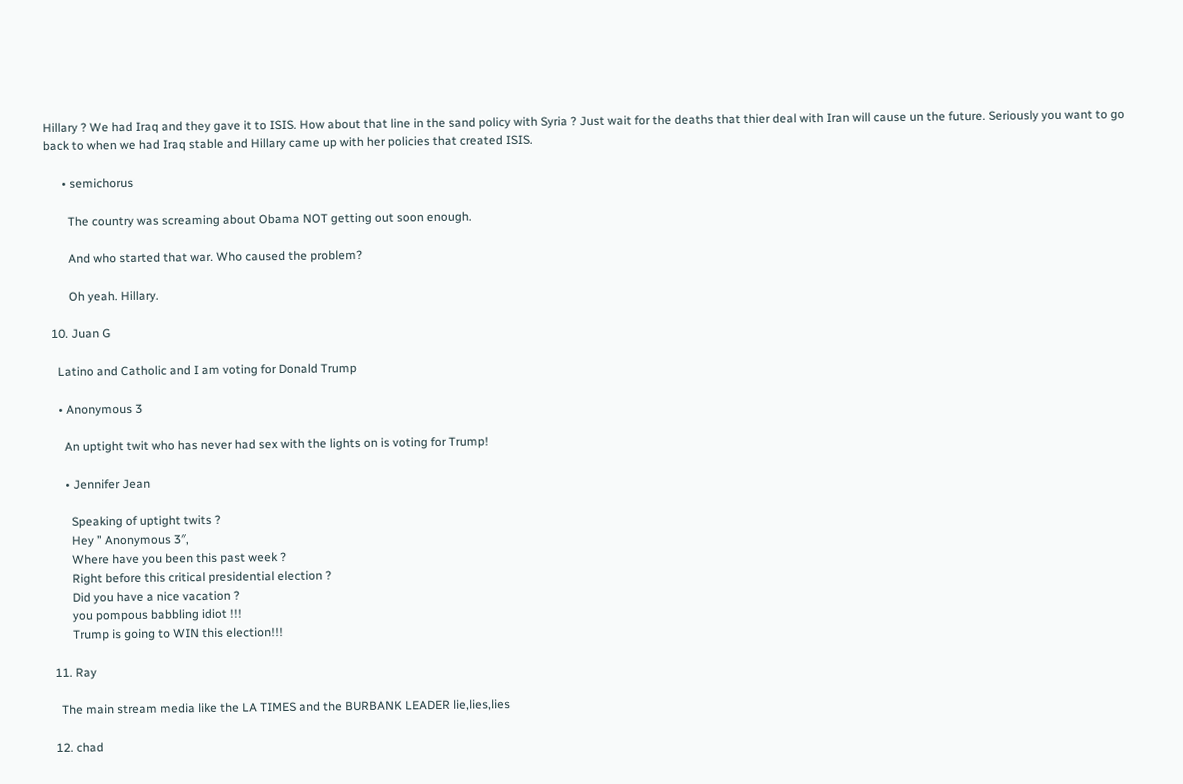Hillary ? We had Iraq and they gave it to ISIS. How about that line in the sand policy with Syria ? Just wait for the deaths that thier deal with Iran will cause un the future. Seriously you want to go back to when we had Iraq stable and Hillary came up with her policies that created ISIS.

      • semichorus

        The country was screaming about Obama NOT getting out soon enough.

        And who started that war. Who caused the problem?

        Oh yeah. Hillary.

  10. Juan G

    Latino and Catholic and I am voting for Donald Trump

    • Anonymous 3

      An uptight twit who has never had sex with the lights on is voting for Trump!

      • Jennifer Jean

        Speaking of uptight twits ?
        Hey ” Anonymous 3″,
        Where have you been this past week ?
        Right before this critical presidential election ?
        Did you have a nice vacation ?
        you pompous babbling idiot !!!
        Trump is going to WIN this election!!!

  11. Ray

    The main stream media like the LA TIMES and the BURBANK LEADER lie,lies,lies

  12. chad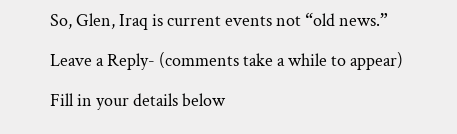So, Glen, Iraq is current events not “old news.”

Leave a Reply- (comments take a while to appear)

Fill in your details below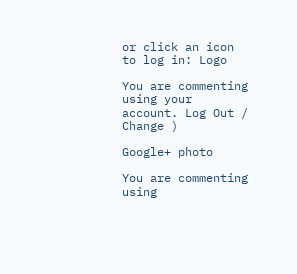or click an icon to log in: Logo

You are commenting using your account. Log Out /  Change )

Google+ photo

You are commenting using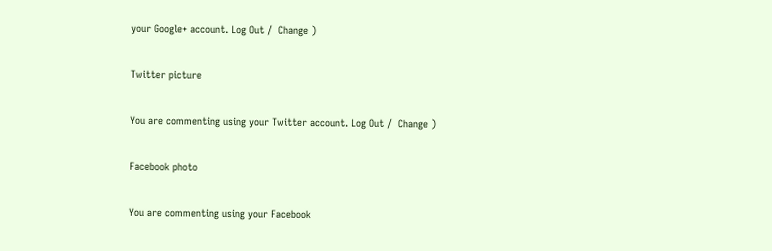your Google+ account. Log Out /  Change )

Twitter picture

You are commenting using your Twitter account. Log Out /  Change )

Facebook photo

You are commenting using your Facebook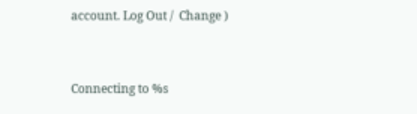account. Log Out /  Change )


Connecting to %s